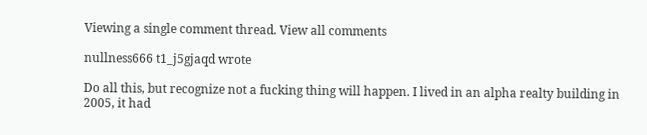Viewing a single comment thread. View all comments

nullness666 t1_j5gjaqd wrote

Do all this, but recognize not a fucking thing will happen. I lived in an alpha realty building in 2005, it had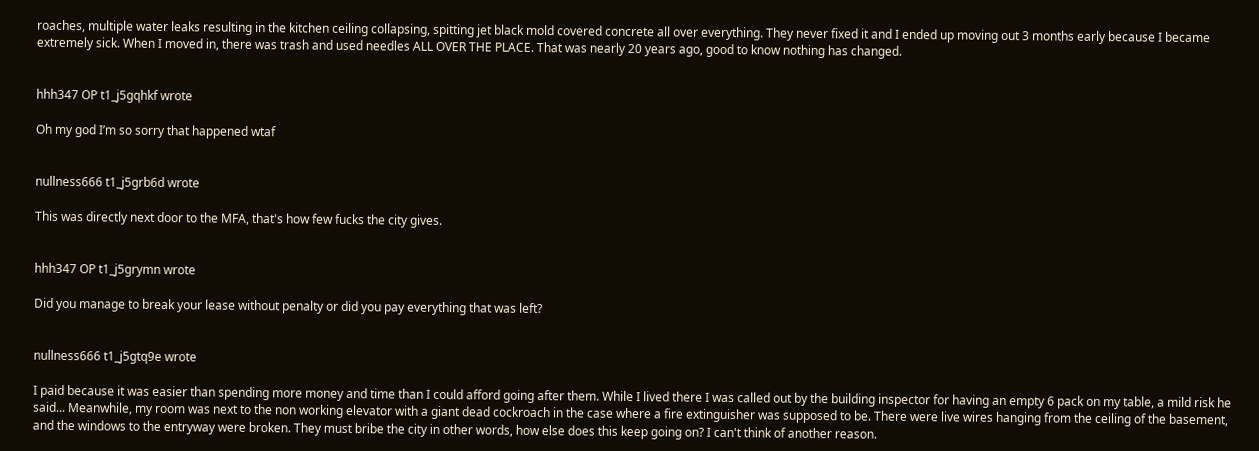roaches, multiple water leaks resulting in the kitchen ceiling collapsing, spitting jet black mold covered concrete all over everything. They never fixed it and I ended up moving out 3 months early because I became extremely sick. When I moved in, there was trash and used needles ALL OVER THE PLACE. That was nearly 20 years ago, good to know nothing has changed.


hhh347 OP t1_j5gqhkf wrote

Oh my god I’m so sorry that happened wtaf


nullness666 t1_j5grb6d wrote

This was directly next door to the MFA, that's how few fucks the city gives.


hhh347 OP t1_j5grymn wrote

Did you manage to break your lease without penalty or did you pay everything that was left?


nullness666 t1_j5gtq9e wrote

I paid because it was easier than spending more money and time than I could afford going after them. While I lived there I was called out by the building inspector for having an empty 6 pack on my table, a mild risk he said... Meanwhile, my room was next to the non working elevator with a giant dead cockroach in the case where a fire extinguisher was supposed to be. There were live wires hanging from the ceiling of the basement, and the windows to the entryway were broken. They must bribe the city in other words, how else does this keep going on? I can't think of another reason.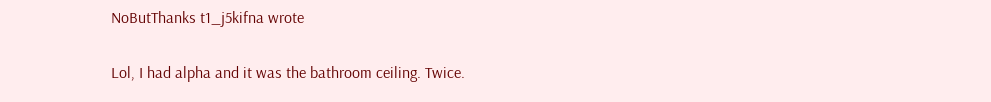NoButThanks t1_j5kifna wrote

Lol, I had alpha and it was the bathroom ceiling. Twice.